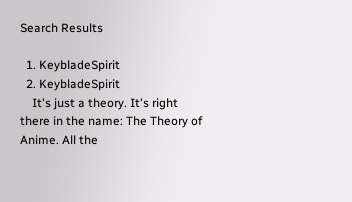Search Results

  1. KeybladeSpirit
  2. KeybladeSpirit
    It's just a theory. It's right there in the name: The Theory of Anime. All the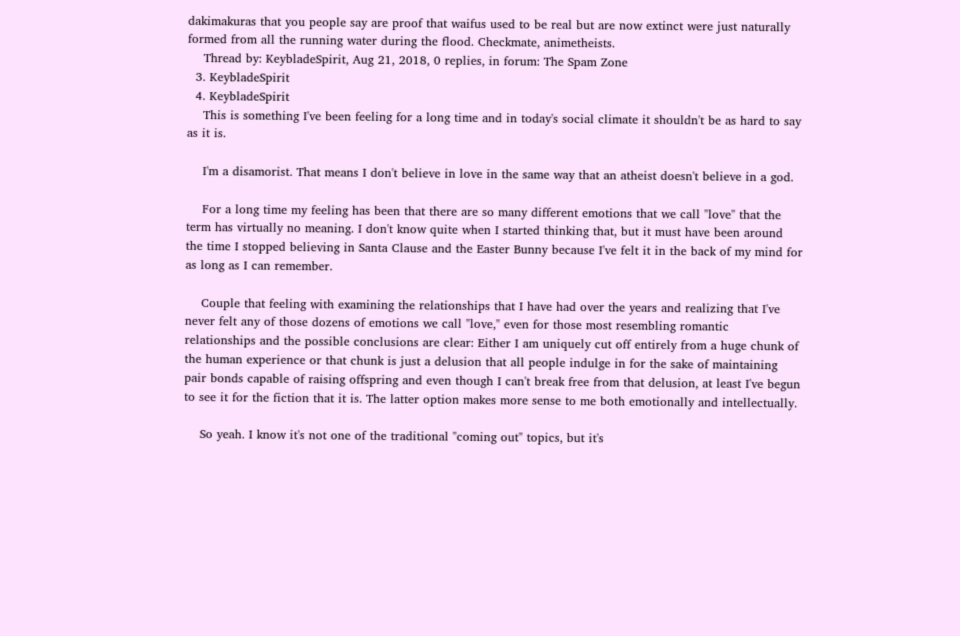dakimakuras that you people say are proof that waifus used to be real but are now extinct were just naturally formed from all the running water during the flood. Checkmate, animetheists.
    Thread by: KeybladeSpirit, Aug 21, 2018, 0 replies, in forum: The Spam Zone
  3. KeybladeSpirit
  4. KeybladeSpirit
    This is something I've been feeling for a long time and in today's social climate it shouldn't be as hard to say as it is.

    I'm a disamorist. That means I don't believe in love in the same way that an atheist doesn't believe in a god.

    For a long time my feeling has been that there are so many different emotions that we call "love" that the term has virtually no meaning. I don't know quite when I started thinking that, but it must have been around the time I stopped believing in Santa Clause and the Easter Bunny because I've felt it in the back of my mind for as long as I can remember.

    Couple that feeling with examining the relationships that I have had over the years and realizing that I've never felt any of those dozens of emotions we call "love," even for those most resembling romantic relationships and the possible conclusions are clear: Either I am uniquely cut off entirely from a huge chunk of the human experience or that chunk is just a delusion that all people indulge in for the sake of maintaining pair bonds capable of raising offspring and even though I can't break free from that delusion, at least I've begun to see it for the fiction that it is. The latter option makes more sense to me both emotionally and intellectually.

    So yeah. I know it's not one of the traditional "coming out" topics, but it's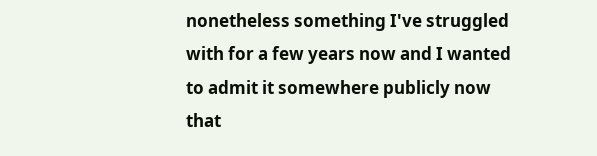nonetheless something I've struggled with for a few years now and I wanted to admit it somewhere publicly now that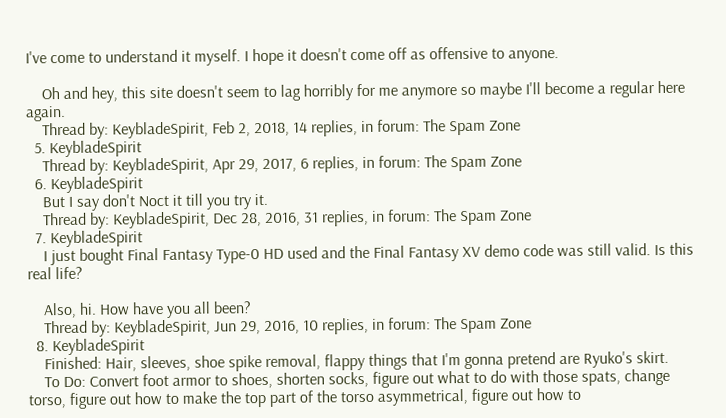I've come to understand it myself. I hope it doesn't come off as offensive to anyone.

    Oh and hey, this site doesn't seem to lag horribly for me anymore so maybe I'll become a regular here again.
    Thread by: KeybladeSpirit, Feb 2, 2018, 14 replies, in forum: The Spam Zone
  5. KeybladeSpirit
    Thread by: KeybladeSpirit, Apr 29, 2017, 6 replies, in forum: The Spam Zone
  6. KeybladeSpirit
    But I say don't Noct it till you try it.
    Thread by: KeybladeSpirit, Dec 28, 2016, 31 replies, in forum: The Spam Zone
  7. KeybladeSpirit
    I just bought Final Fantasy Type-0 HD used and the Final Fantasy XV demo code was still valid. Is this real life?

    Also, hi. How have you all been?
    Thread by: KeybladeSpirit, Jun 29, 2016, 10 replies, in forum: The Spam Zone
  8. KeybladeSpirit
    Finished: Hair, sleeves, shoe spike removal, flappy things that I'm gonna pretend are Ryuko's skirt.
    To Do: Convert foot armor to shoes, shorten socks, figure out what to do with those spats, change torso, figure out how to make the top part of the torso asymmetrical, figure out how to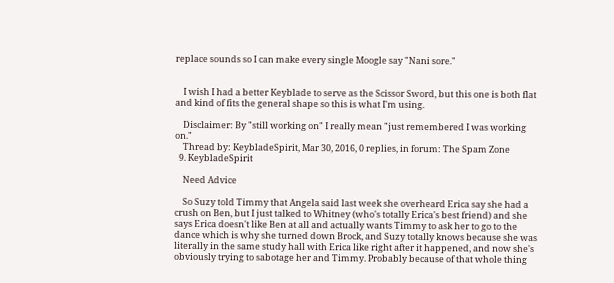replace sounds so I can make every single Moogle say "Nani sore."


    I wish I had a better Keyblade to serve as the Scissor Sword, but this one is both flat and kind of fits the general shape so this is what I'm using.

    Disclaimer: By "still working on" I really mean "just remembered I was working on."
    Thread by: KeybladeSpirit, Mar 30, 2016, 0 replies, in forum: The Spam Zone
  9. KeybladeSpirit

    Need Advice

    So Suzy told Timmy that Angela said last week she overheard Erica say she had a crush on Ben, but I just talked to Whitney (who's totally Erica's best friend) and she says Erica doesn't like Ben at all and actually wants Timmy to ask her to go to the dance which is why she turned down Brock, and Suzy totally knows because she was literally in the same study hall with Erica like right after it happened, and now she's obviously trying to sabotage her and Timmy. Probably because of that whole thing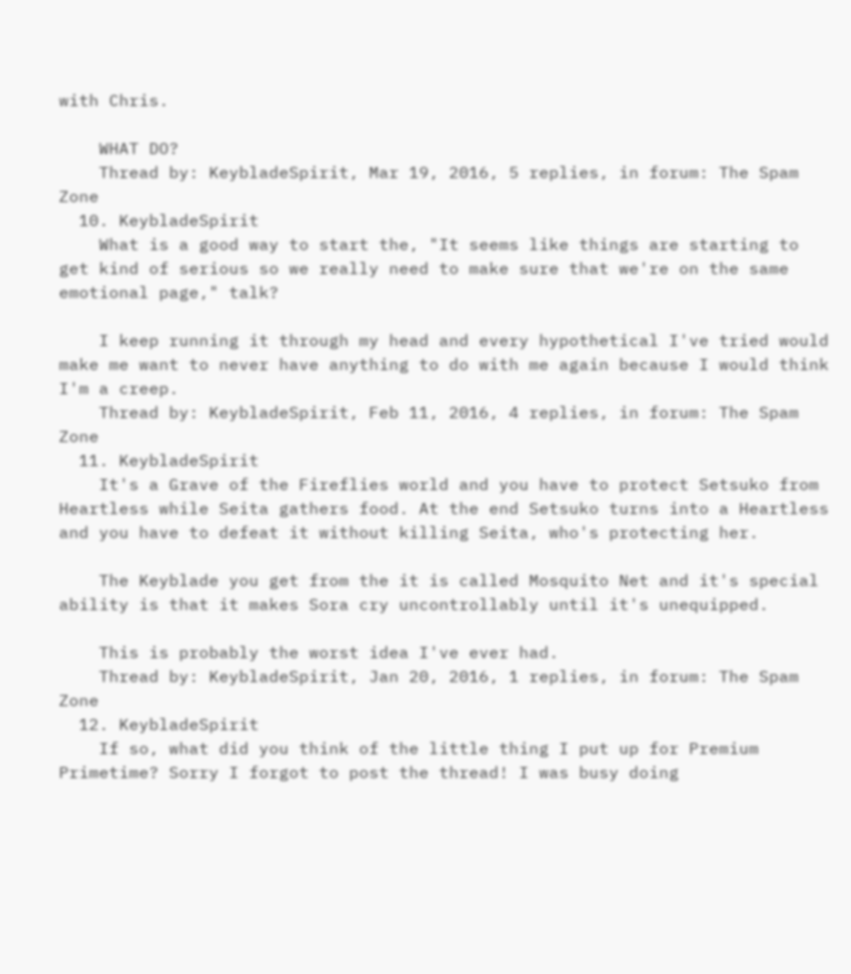with Chris.

    WHAT DO?
    Thread by: KeybladeSpirit, Mar 19, 2016, 5 replies, in forum: The Spam Zone
  10. KeybladeSpirit
    What is a good way to start the, "It seems like things are starting to get kind of serious so we really need to make sure that we're on the same emotional page," talk?

    I keep running it through my head and every hypothetical I've tried would make me want to never have anything to do with me again because I would think I'm a creep.
    Thread by: KeybladeSpirit, Feb 11, 2016, 4 replies, in forum: The Spam Zone
  11. KeybladeSpirit
    It's a Grave of the Fireflies world and you have to protect Setsuko from Heartless while Seita gathers food. At the end Setsuko turns into a Heartless and you have to defeat it without killing Seita, who's protecting her.

    The Keyblade you get from the it is called Mosquito Net and it's special ability is that it makes Sora cry uncontrollably until it's unequipped.

    This is probably the worst idea I've ever had.
    Thread by: KeybladeSpirit, Jan 20, 2016, 1 replies, in forum: The Spam Zone
  12. KeybladeSpirit
    If so, what did you think of the little thing I put up for Premium Primetime? Sorry I forgot to post the thread! I was busy doing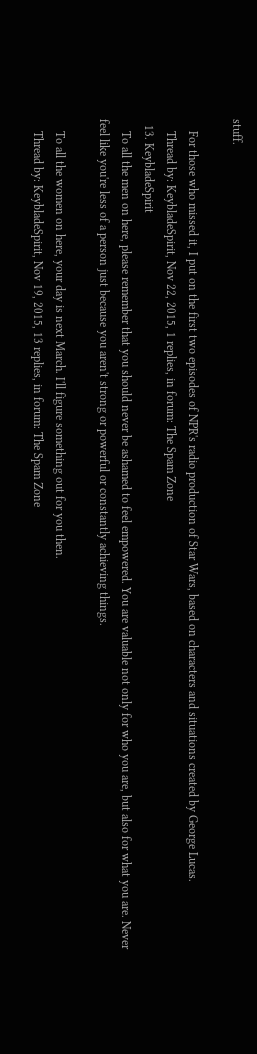stuff.

    For those who missed it, I put on the first two episodes of NPR's radio production of Star Wars, based on characters and situations created by George Lucas.
    Thread by: KeybladeSpirit, Nov 22, 2015, 1 replies, in forum: The Spam Zone
  13. KeybladeSpirit
    To all the men on here, please remember that you should never be ashamed to feel empowered. You are valuable not only for who you are, but also for what you are. Never feel like you're less of a person just because you aren't strong or powerful or constantly achieving things.

    To all the women on here, your day is next March. I'll figure something out for you then.
    Thread by: KeybladeSpirit, Nov 19, 2015, 13 replies, in forum: The Spam Zone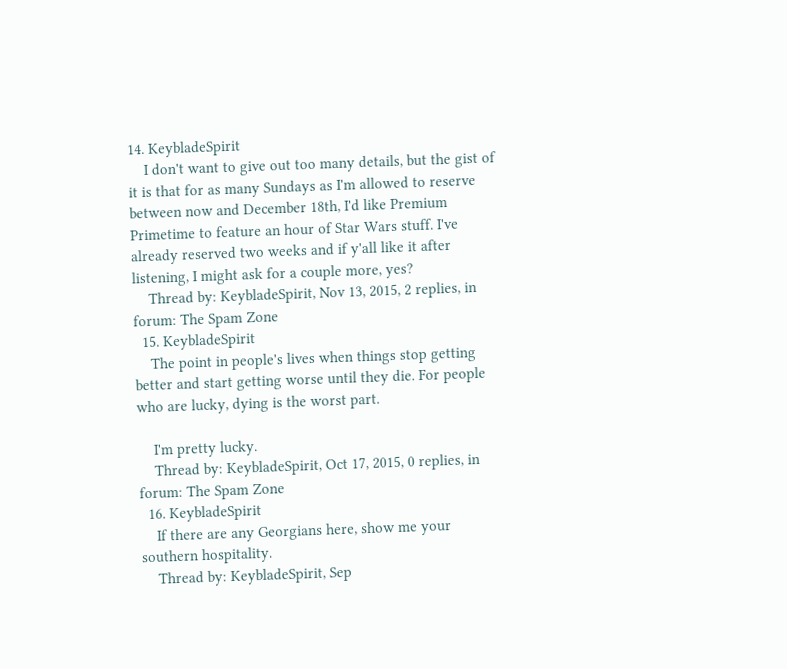14. KeybladeSpirit
    I don't want to give out too many details, but the gist of it is that for as many Sundays as I'm allowed to reserve between now and December 18th, I'd like Premium Primetime to feature an hour of Star Wars stuff. I've already reserved two weeks and if y'all like it after listening, I might ask for a couple more, yes?
    Thread by: KeybladeSpirit, Nov 13, 2015, 2 replies, in forum: The Spam Zone
  15. KeybladeSpirit
    The point in people's lives when things stop getting better and start getting worse until they die. For people who are lucky, dying is the worst part.

    I'm pretty lucky.
    Thread by: KeybladeSpirit, Oct 17, 2015, 0 replies, in forum: The Spam Zone
  16. KeybladeSpirit
    If there are any Georgians here, show me your southern hospitality.
    Thread by: KeybladeSpirit, Sep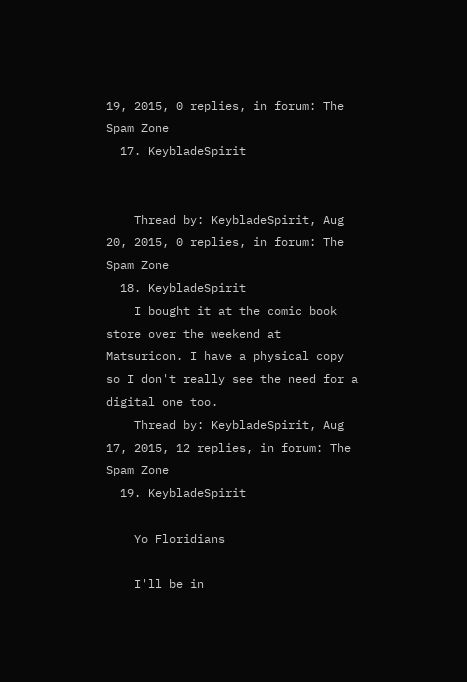19, 2015, 0 replies, in forum: The Spam Zone
  17. KeybladeSpirit


    Thread by: KeybladeSpirit, Aug 20, 2015, 0 replies, in forum: The Spam Zone
  18. KeybladeSpirit
    I bought it at the comic book store over the weekend at Matsuricon. I have a physical copy so I don't really see the need for a digital one too.
    Thread by: KeybladeSpirit, Aug 17, 2015, 12 replies, in forum: The Spam Zone
  19. KeybladeSpirit

    Yo Floridians

    I'll be in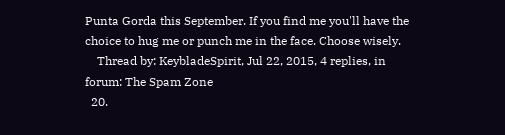Punta Gorda this September. If you find me you'll have the choice to hug me or punch me in the face. Choose wisely.
    Thread by: KeybladeSpirit, Jul 22, 2015, 4 replies, in forum: The Spam Zone
  20.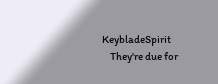KeybladeSpirit
    They're due for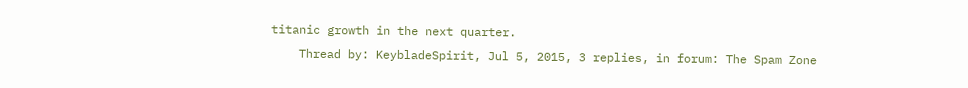titanic growth in the next quarter.
    Thread by: KeybladeSpirit, Jul 5, 2015, 3 replies, in forum: The Spam Zone